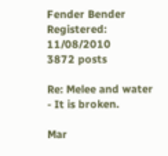Fender Bender
Registered: 11/08/2010
3872 posts

Re: Melee and water - It is broken.

Mar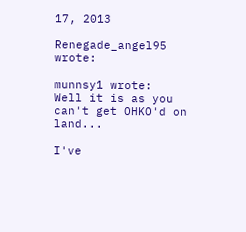17, 2013

Renegade_angel95 wrote:

munnsy1 wrote:
Well it is as you can't get OHKO'd on land...

I've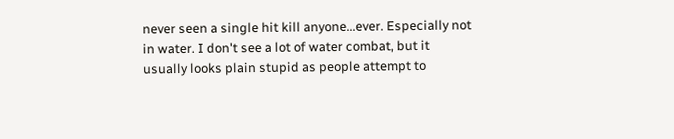never seen a single hit kill anyone...ever. Especially not in water. I don't see a lot of water combat, but it usually looks plain stupid as people attempt to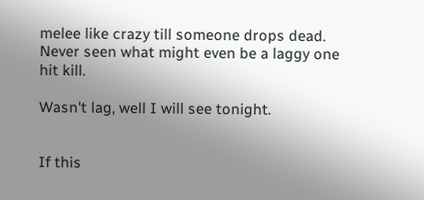melee like crazy till someone drops dead. Never seen what might even be a laggy one hit kill.

Wasn't lag, well I will see tonight.


If this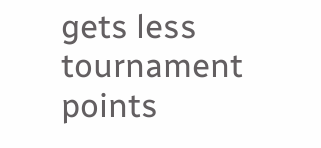gets less tournament points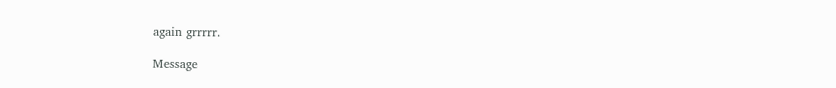again grrrrr.

Message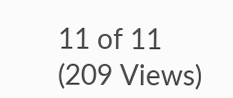11 of 11 (209 Views)